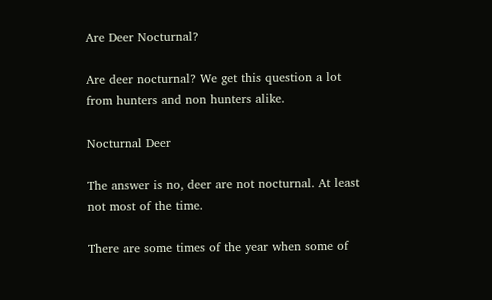Are Deer Nocturnal?

Are deer nocturnal? We get this question a lot from hunters and non hunters alike.

Nocturnal Deer

The answer is no, deer are not nocturnal. At least not most of the time.

There are some times of the year when some of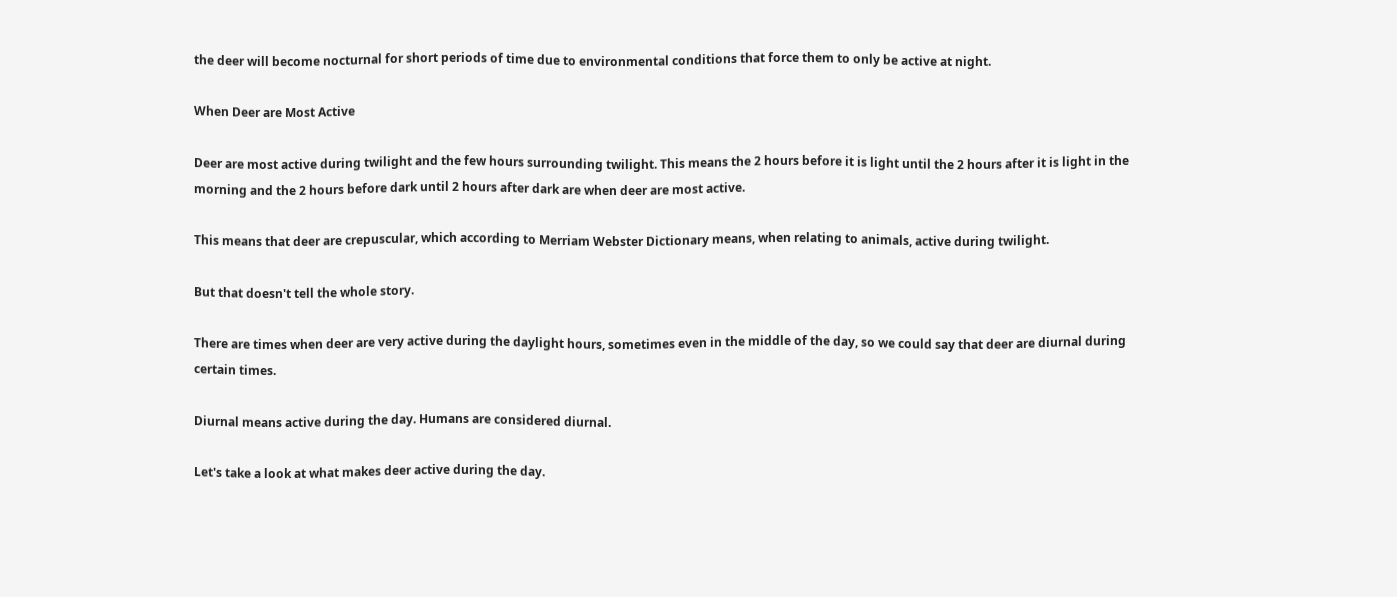the deer will become nocturnal for short periods of time due to environmental conditions that force them to only be active at night.

When Deer are Most Active

Deer are most active during twilight and the few hours surrounding twilight. This means the 2 hours before it is light until the 2 hours after it is light in the morning and the 2 hours before dark until 2 hours after dark are when deer are most active.

This means that deer are crepuscular, which according to Merriam Webster Dictionary means, when relating to animals, active during twilight.

But that doesn't tell the whole story.

There are times when deer are very active during the daylight hours, sometimes even in the middle of the day, so we could say that deer are diurnal during certain times.

Diurnal means active during the day. Humans are considered diurnal.

Let's take a look at what makes deer active during the day.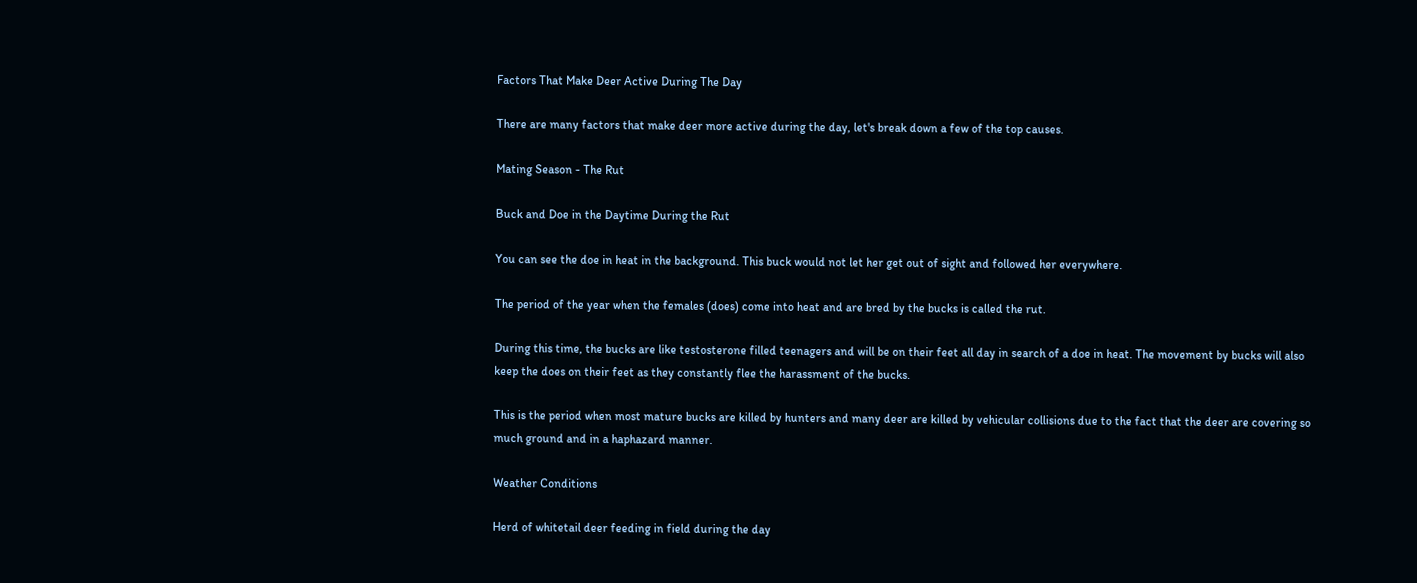Factors That Make Deer Active During The Day

There are many factors that make deer more active during the day, let's break down a few of the top causes.

Mating Season - The Rut

Buck and Doe in the Daytime During the Rut

You can see the doe in heat in the background. This buck would not let her get out of sight and followed her everywhere.

The period of the year when the females (does) come into heat and are bred by the bucks is called the rut.

During this time, the bucks are like testosterone filled teenagers and will be on their feet all day in search of a doe in heat. The movement by bucks will also keep the does on their feet as they constantly flee the harassment of the bucks.

This is the period when most mature bucks are killed by hunters and many deer are killed by vehicular collisions due to the fact that the deer are covering so much ground and in a haphazard manner.

Weather Conditions

Herd of whitetail deer feeding in field during the day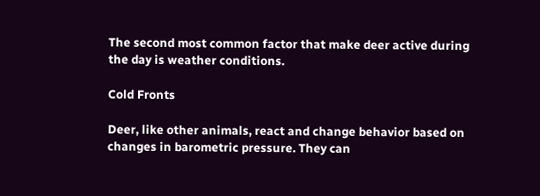The second most common factor that make deer active during the day is weather conditions.

Cold Fronts

Deer, like other animals, react and change behavior based on changes in barometric pressure. They can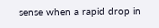sense when a rapid drop in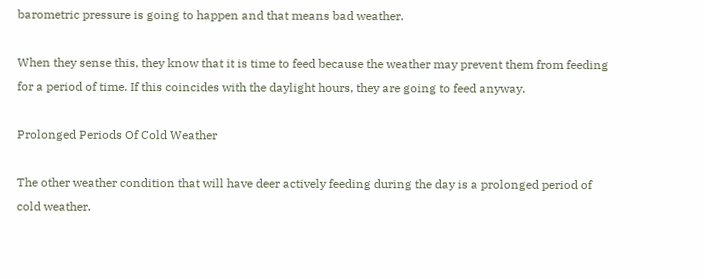barometric pressure is going to happen and that means bad weather.

When they sense this, they know that it is time to feed because the weather may prevent them from feeding for a period of time. If this coincides with the daylight hours, they are going to feed anyway.

Prolonged Periods Of Cold Weather

The other weather condition that will have deer actively feeding during the day is a prolonged period of cold weather.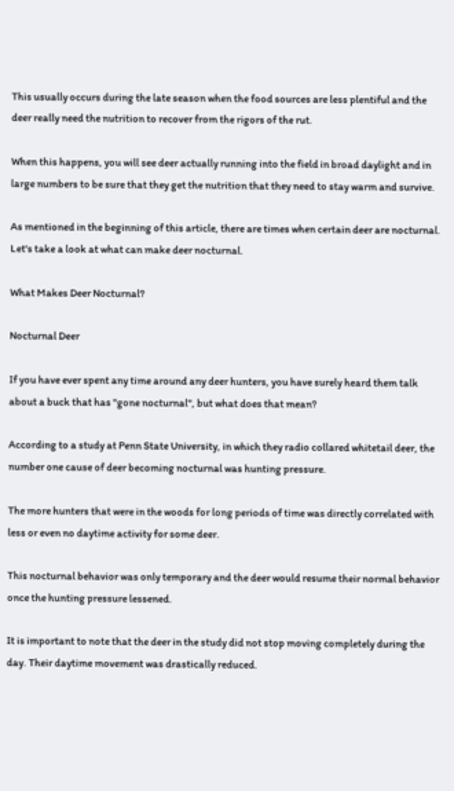This usually occurs during the late season when the food sources are less plentiful and the deer really need the nutrition to recover from the rigors of the rut.

When this happens, you will see deer actually running into the field in broad daylight and in large numbers to be sure that they get the nutrition that they need to stay warm and survive.

As mentioned in the beginning of this article, there are times when certain deer are nocturnal. Let's take a look at what can make deer nocturnal.

What Makes Deer Nocturnal?

Nocturnal Deer

If you have ever spent any time around any deer hunters, you have surely heard them talk about a buck that has "gone nocturnal", but what does that mean?

According to a study at Penn State University, in which they radio collared whitetail deer, the number one cause of deer becoming nocturnal was hunting pressure.

The more hunters that were in the woods for long periods of time was directly correlated with less or even no daytime activity for some deer.

This nocturnal behavior was only temporary and the deer would resume their normal behavior once the hunting pressure lessened.

It is important to note that the deer in the study did not stop moving completely during the day. Their daytime movement was drastically reduced.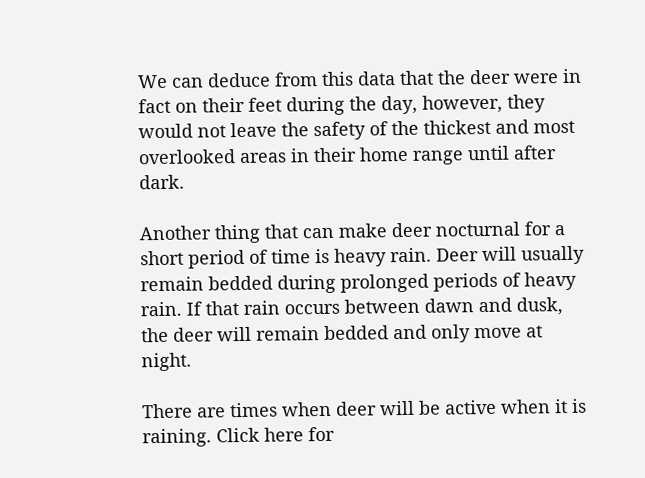We can deduce from this data that the deer were in fact on their feet during the day, however, they would not leave the safety of the thickest and most overlooked areas in their home range until after dark.

Another thing that can make deer nocturnal for a short period of time is heavy rain. Deer will usually remain bedded during prolonged periods of heavy rain. If that rain occurs between dawn and dusk, the deer will remain bedded and only move at night.

There are times when deer will be active when it is  raining. Click here for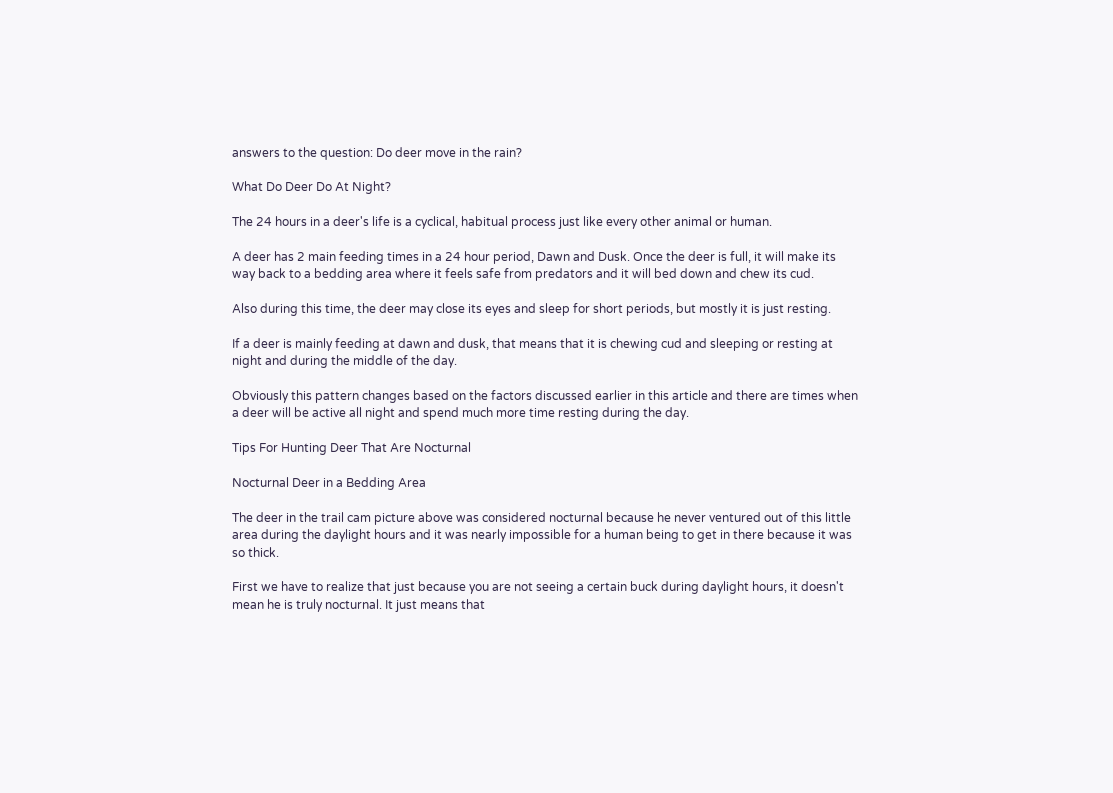answers to the question: Do deer move in the rain?

What Do Deer Do At Night?

The 24 hours in a deer's life is a cyclical, habitual process just like every other animal or human.

A deer has 2 main feeding times in a 24 hour period, Dawn and Dusk. Once the deer is full, it will make its way back to a bedding area where it feels safe from predators and it will bed down and chew its cud.

Also during this time, the deer may close its eyes and sleep for short periods, but mostly it is just resting.

If a deer is mainly feeding at dawn and dusk, that means that it is chewing cud and sleeping or resting at night and during the middle of the day.

Obviously this pattern changes based on the factors discussed earlier in this article and there are times when a deer will be active all night and spend much more time resting during the day.

Tips For Hunting Deer That Are Nocturnal

Nocturnal Deer in a Bedding Area

The deer in the trail cam picture above was considered nocturnal because he never ventured out of this little area during the daylight hours and it was nearly impossible for a human being to get in there because it was so thick.

First we have to realize that just because you are not seeing a certain buck during daylight hours, it doesn't mean he is truly nocturnal. It just means that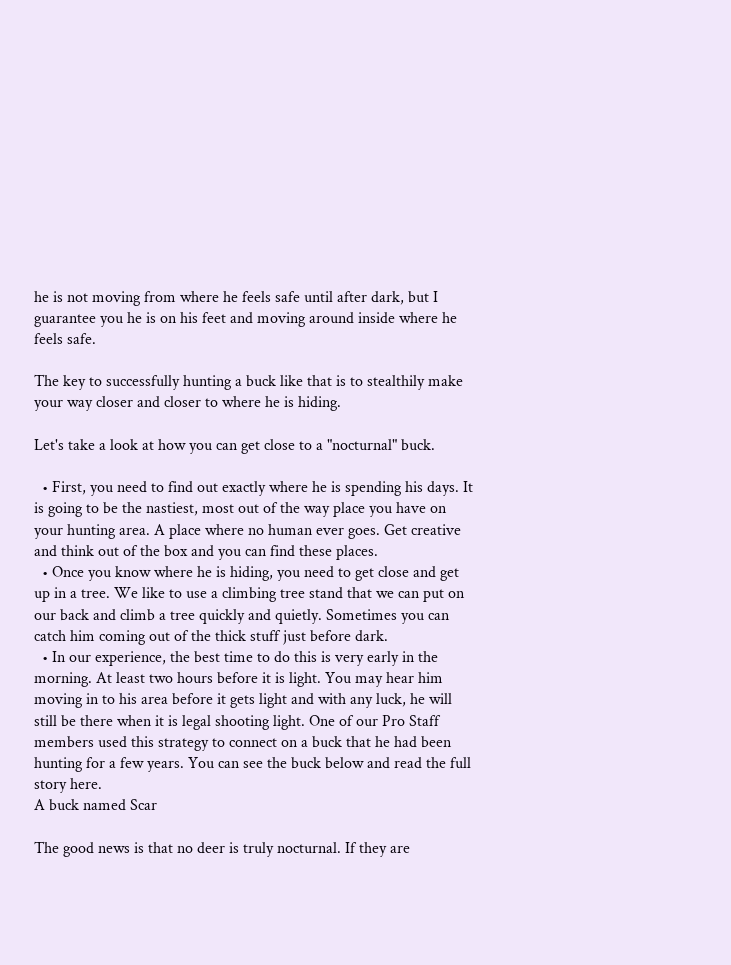he is not moving from where he feels safe until after dark, but I guarantee you he is on his feet and moving around inside where he feels safe.

The key to successfully hunting a buck like that is to stealthily make your way closer and closer to where he is hiding.

Let's take a look at how you can get close to a "nocturnal" buck.

  • First, you need to find out exactly where he is spending his days. It is going to be the nastiest, most out of the way place you have on your hunting area. A place where no human ever goes. Get creative and think out of the box and you can find these places.
  • Once you know where he is hiding, you need to get close and get up in a tree. We like to use a climbing tree stand that we can put on our back and climb a tree quickly and quietly. Sometimes you can catch him coming out of the thick stuff just before dark.
  • In our experience, the best time to do this is very early in the morning. At least two hours before it is light. You may hear him moving in to his area before it gets light and with any luck, he will still be there when it is legal shooting light. One of our Pro Staff members used this strategy to connect on a buck that he had been hunting for a few years. You can see the buck below and read the full story here.
A buck named Scar

The good news is that no deer is truly nocturnal. If they are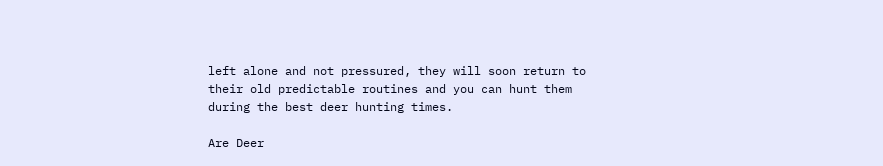left alone and not pressured, they will soon return to their old predictable routines and you can hunt them during the best deer hunting times.

Are Deer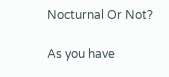Nocturnal Or Not?

As you have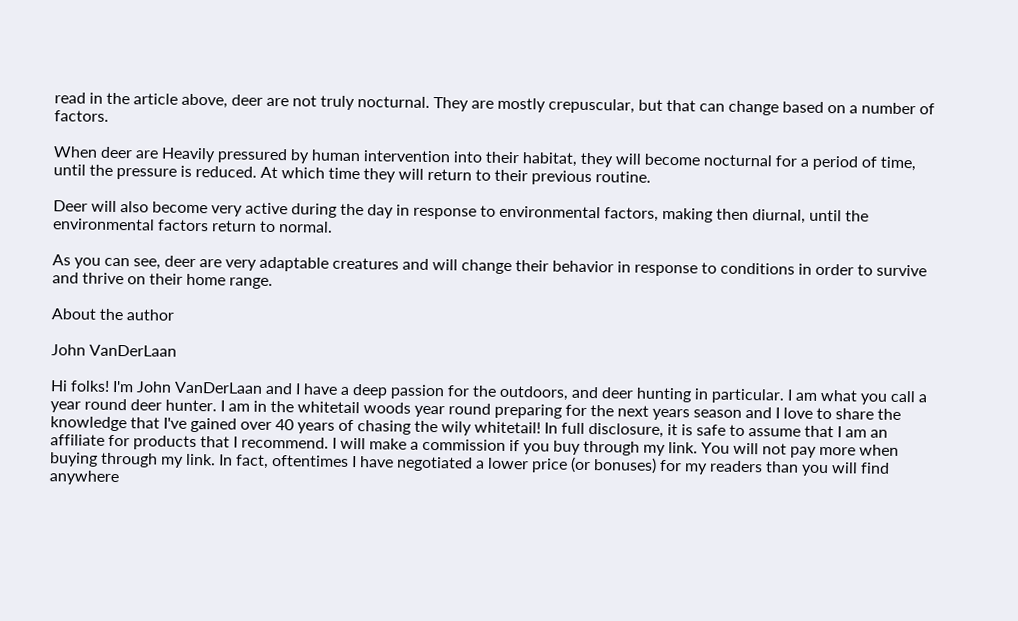read in the article above, deer are not truly nocturnal. They are mostly crepuscular, but that can change based on a number of factors.

When deer are Heavily pressured by human intervention into their habitat, they will become nocturnal for a period of time, until the pressure is reduced. At which time they will return to their previous routine.

Deer will also become very active during the day in response to environmental factors, making then diurnal, until the environmental factors return to normal.

As you can see, deer are very adaptable creatures and will change their behavior in response to conditions in order to survive and thrive on their home range.

About the author

John VanDerLaan

Hi folks! I'm John VanDerLaan and I have a deep passion for the outdoors, and deer hunting in particular. I am what you call a year round deer hunter. I am in the whitetail woods year round preparing for the next years season and I love to share the knowledge that I've gained over 40 years of chasing the wily whitetail! In full disclosure, it is safe to assume that I am an affiliate for products that I recommend. I will make a commission if you buy through my link. You will not pay more when buying through my link. In fact, oftentimes I have negotiated a lower price (or bonuses) for my readers than you will find anywhere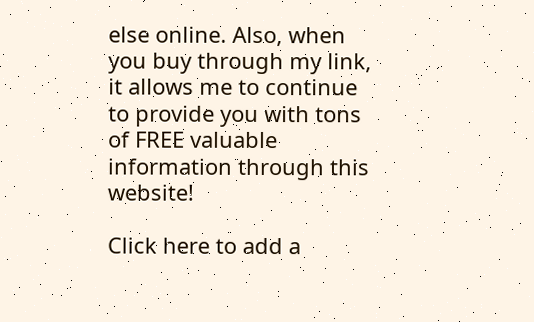else online. Also, when you buy through my link, it allows me to continue to provide you with tons of FREE valuable information through this website!

Click here to add a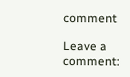comment

Leave a comment: